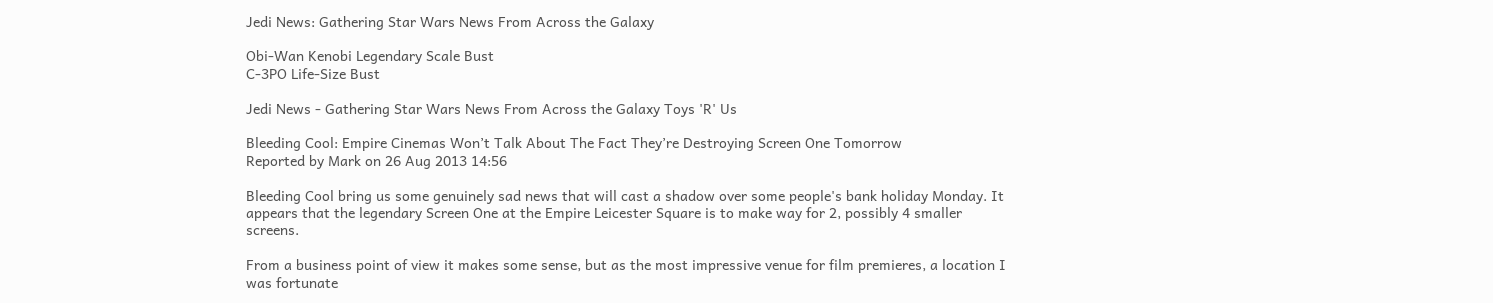Jedi News: Gathering Star Wars News From Across the Galaxy

Obi-Wan Kenobi Legendary Scale Bust
C-3PO Life-Size Bust

Jedi News - Gathering Star Wars News From Across the Galaxy Toys 'R' Us

Bleeding Cool: Empire Cinemas Won’t Talk About The Fact They’re Destroying Screen One Tomorrow
Reported by Mark on 26 Aug 2013 14:56

Bleeding Cool bring us some genuinely sad news that will cast a shadow over some people's bank holiday Monday. It appears that the legendary Screen One at the Empire Leicester Square is to make way for 2, possibly 4 smaller screens.

From a business point of view it makes some sense, but as the most impressive venue for film premieres, a location I was fortunate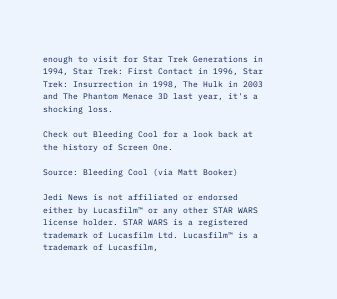enough to visit for Star Trek Generations in 1994, Star Trek: First Contact in 1996, Star Trek: Insurrection in 1998, The Hulk in 2003 and The Phantom Menace 3D last year, it's a shocking loss.

Check out Bleeding Cool for a look back at the history of Screen One.

Source: Bleeding Cool (via Matt Booker)

Jedi News is not affiliated or endorsed either by Lucasfilm™ or any other STAR WARS license holder. STAR WARS is a registered trademark of Lucasfilm Ltd. Lucasfilm™ is a trademark of Lucasfilm,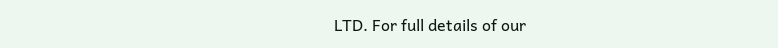LTD. For full details of our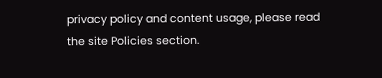privacy policy and content usage, please read the site Policies section.